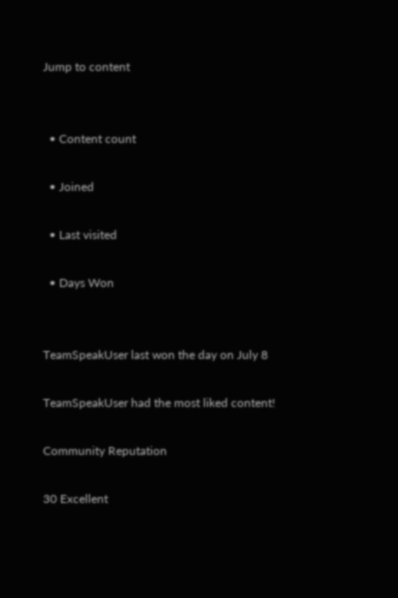Jump to content


  • Content count

  • Joined

  • Last visited

  • Days Won


TeamSpeakUser last won the day on July 8

TeamSpeakUser had the most liked content!

Community Reputation

30 Excellent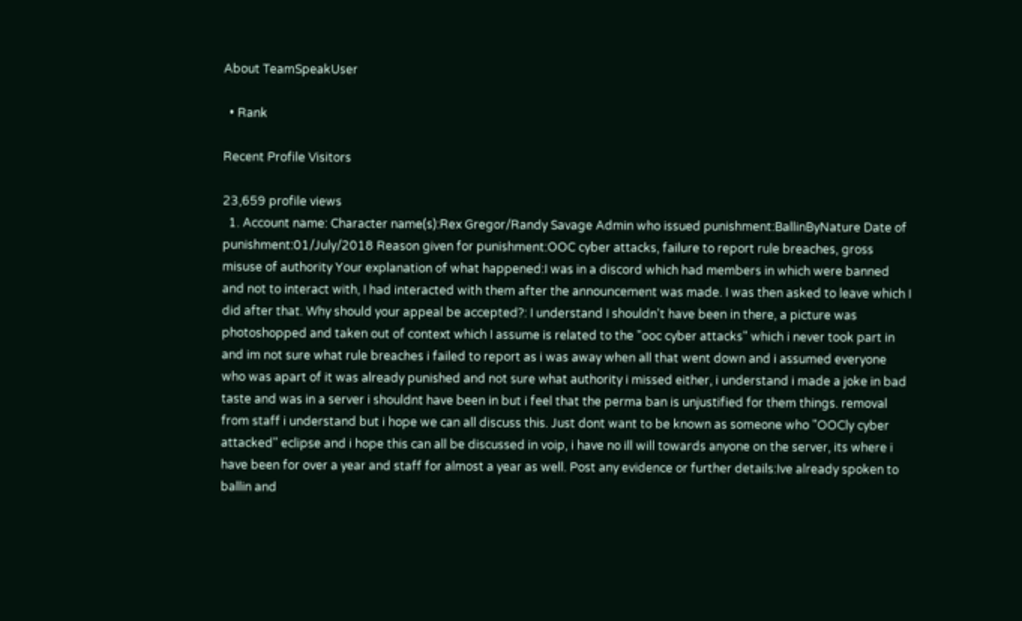About TeamSpeakUser

  • Rank

Recent Profile Visitors

23,659 profile views
  1. Account name: Character name(s):Rex Gregor/Randy Savage Admin who issued punishment:BallinByNature Date of punishment:01/July/2018 Reason given for punishment:OOC cyber attacks, failure to report rule breaches, gross misuse of authority Your explanation of what happened:I was in a discord which had members in which were banned and not to interact with, I had interacted with them after the announcement was made. I was then asked to leave which I did after that. Why should your appeal be accepted?: I understand I shouldn't have been in there, a picture was photoshopped and taken out of context which I assume is related to the "ooc cyber attacks" which i never took part in and im not sure what rule breaches i failed to report as i was away when all that went down and i assumed everyone who was apart of it was already punished and not sure what authority i missed either, i understand i made a joke in bad taste and was in a server i shouldnt have been in but i feel that the perma ban is unjustified for them things. removal from staff i understand but i hope we can all discuss this. Just dont want to be known as someone who "OOCly cyber attacked" eclipse and i hope this can all be discussed in voip, i have no ill will towards anyone on the server, its where i have been for over a year and staff for almost a year as well. Post any evidence or further details:Ive already spoken to ballin and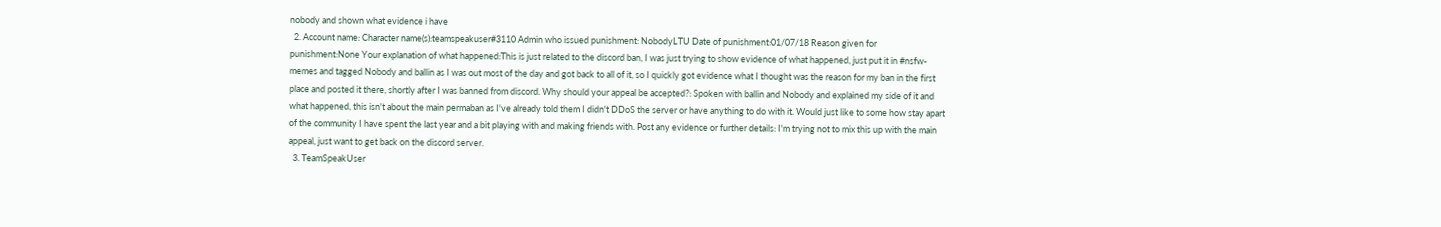nobody and shown what evidence i have
  2. Account name: Character name(s):teamspeakuser#3110 Admin who issued punishment: NobodyLTU Date of punishment:01/07/18 Reason given for punishment:None Your explanation of what happened:This is just related to the discord ban, I was just trying to show evidence of what happened, just put it in #nsfw-memes and tagged Nobody and ballin as I was out most of the day and got back to all of it, so I quickly got evidence what I thought was the reason for my ban in the first place and posted it there, shortly after I was banned from discord. Why should your appeal be accepted?: Spoken with ballin and Nobody and explained my side of it and what happened, this isn't about the main permaban as I've already told them I didn't DDoS the server or have anything to do with it. Would just like to some how stay apart of the community I have spent the last year and a bit playing with and making friends with. Post any evidence or further details: I'm trying not to mix this up with the main appeal, just want to get back on the discord server.
  3. TeamSpeakUser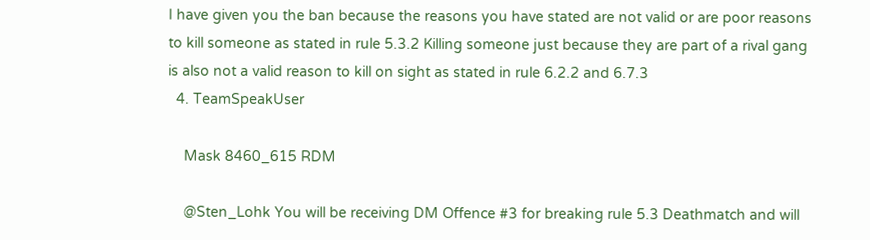I have given you the ban because the reasons you have stated are not valid or are poor reasons to kill someone as stated in rule 5.3.2 Killing someone just because they are part of a rival gang is also not a valid reason to kill on sight as stated in rule 6.2.2 and 6.7.3
  4. TeamSpeakUser

    Mask 8460_615 RDM

    @Sten_Lohk You will be receiving DM Offence #3 for breaking rule 5.3 Deathmatch and will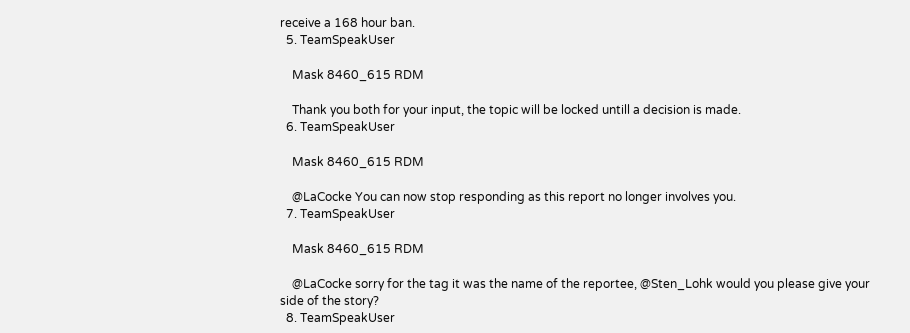receive a 168 hour ban.
  5. TeamSpeakUser

    Mask 8460_615 RDM

    Thank you both for your input, the topic will be locked untill a decision is made.
  6. TeamSpeakUser

    Mask 8460_615 RDM

    @LaCocke You can now stop responding as this report no longer involves you.
  7. TeamSpeakUser

    Mask 8460_615 RDM

    @LaCocke sorry for the tag it was the name of the reportee, @Sten_Lohk would you please give your side of the story?
  8. TeamSpeakUser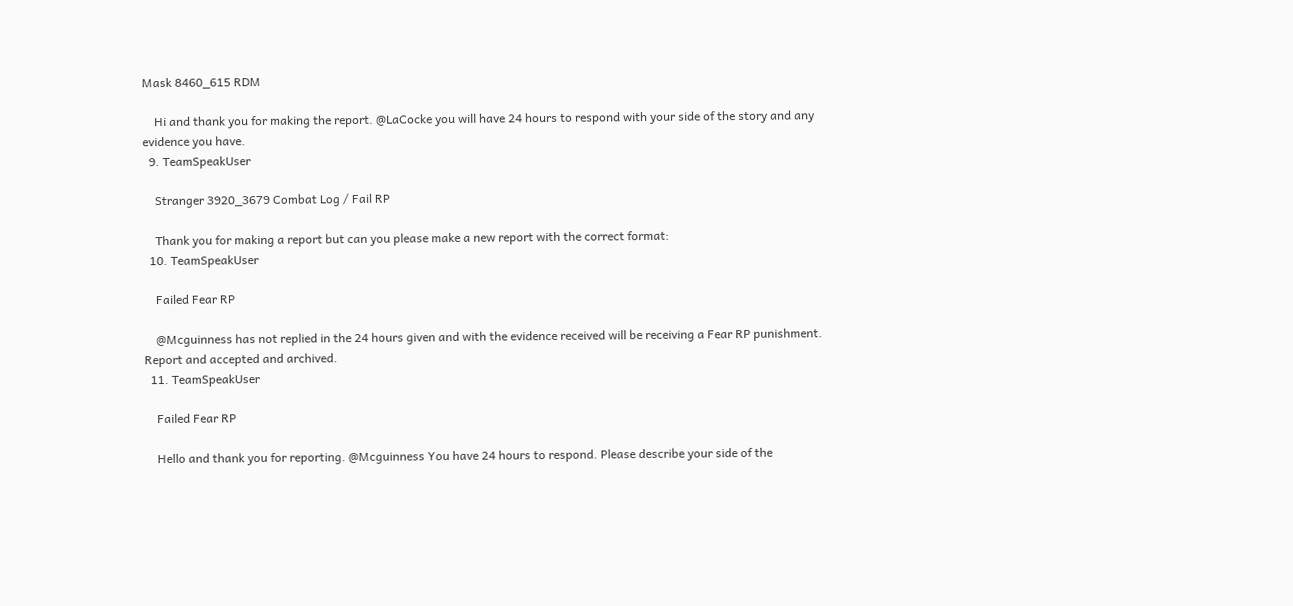Mask 8460_615 RDM

    Hi and thank you for making the report. @LaCocke you will have 24 hours to respond with your side of the story and any evidence you have.
  9. TeamSpeakUser

    Stranger 3920_3679 Combat Log / Fail RP

    Thank you for making a report but can you please make a new report with the correct format:
  10. TeamSpeakUser

    Failed Fear RP

    @Mcguinness has not replied in the 24 hours given and with the evidence received will be receiving a Fear RP punishment. Report and accepted and archived.
  11. TeamSpeakUser

    Failed Fear RP

    Hello and thank you for reporting. @Mcguinness You have 24 hours to respond. Please describe your side of the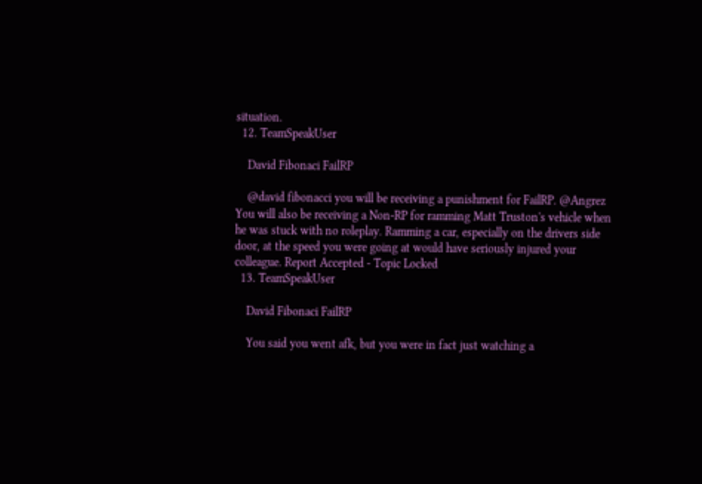situation.
  12. TeamSpeakUser

    David Fibonaci FailRP

    @david fibonacci you will be receiving a punishment for FailRP. @Angrez You will also be receiving a Non-RP for ramming Matt Truston's vehicle when he was stuck with no roleplay. Ramming a car, especially on the drivers side door, at the speed you were going at would have seriously injured your colleague. Report Accepted - Topic Locked
  13. TeamSpeakUser

    David Fibonaci FailRP

    You said you went afk, but you were in fact just watching a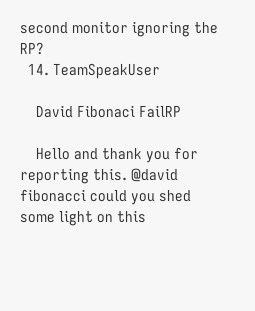second monitor ignoring the RP?
  14. TeamSpeakUser

    David Fibonaci FailRP

    Hello and thank you for reporting this. @david fibonacci could you shed some light on this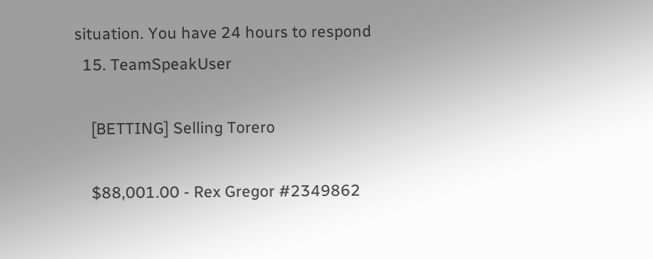situation. You have 24 hours to respond
  15. TeamSpeakUser

    [BETTING] Selling Torero

    $88,001.00 - Rex Gregor #2349862